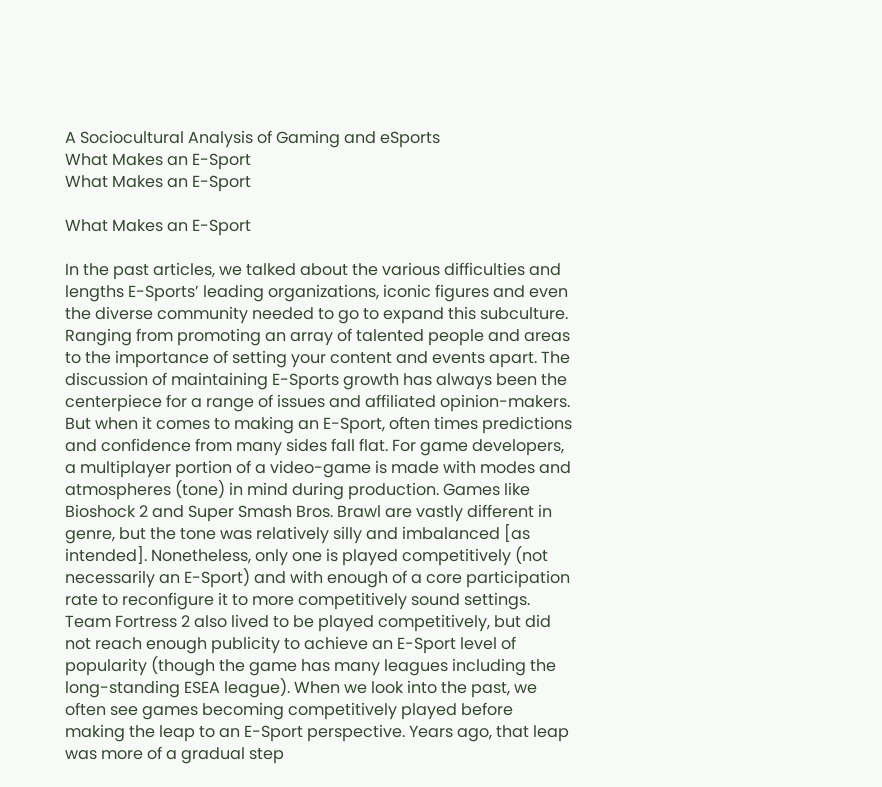A Sociocultural Analysis of Gaming and eSports
What Makes an E-Sport
What Makes an E-Sport

What Makes an E-Sport

In the past articles, we talked about the various difficulties and lengths E-Sports’ leading organizations, iconic figures and even the diverse community needed to go to expand this subculture. Ranging from promoting an array of talented people and areas to the importance of setting your content and events apart. The discussion of maintaining E-Sports growth has always been the centerpiece for a range of issues and affiliated opinion-makers. But when it comes to making an E-Sport, often times predictions and confidence from many sides fall flat. For game developers, a multiplayer portion of a video-game is made with modes and atmospheres (tone) in mind during production. Games like Bioshock 2 and Super Smash Bros. Brawl are vastly different in genre, but the tone was relatively silly and imbalanced [as intended]. Nonetheless, only one is played competitively (not necessarily an E-Sport) and with enough of a core participation rate to reconfigure it to more competitively sound settings. Team Fortress 2 also lived to be played competitively, but did not reach enough publicity to achieve an E-Sport level of popularity (though the game has many leagues including the long-standing ESEA league). When we look into the past, we often see games becoming competitively played before making the leap to an E-Sport perspective. Years ago, that leap was more of a gradual step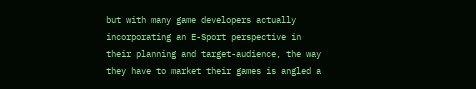but with many game developers actually incorporating an E-Sport perspective in their planning and target-audience, the way they have to market their games is angled a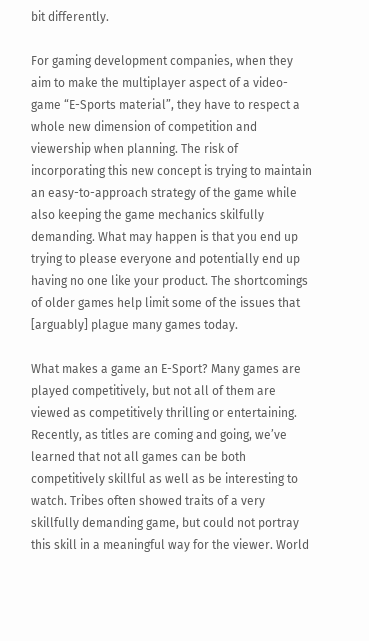bit differently.

For gaming development companies, when they aim to make the multiplayer aspect of a video-game “E-Sports material”, they have to respect a whole new dimension of competition and viewership when planning. The risk of incorporating this new concept is trying to maintain an easy-to-approach strategy of the game while also keeping the game mechanics skilfully demanding. What may happen is that you end up trying to please everyone and potentially end up having no one like your product. The shortcomings of older games help limit some of the issues that [arguably] plague many games today.

What makes a game an E-Sport? Many games are played competitively, but not all of them are viewed as competitively thrilling or entertaining. Recently, as titles are coming and going, we’ve learned that not all games can be both competitively skillful as well as be interesting to watch. Tribes often showed traits of a very skillfully demanding game, but could not portray this skill in a meaningful way for the viewer. World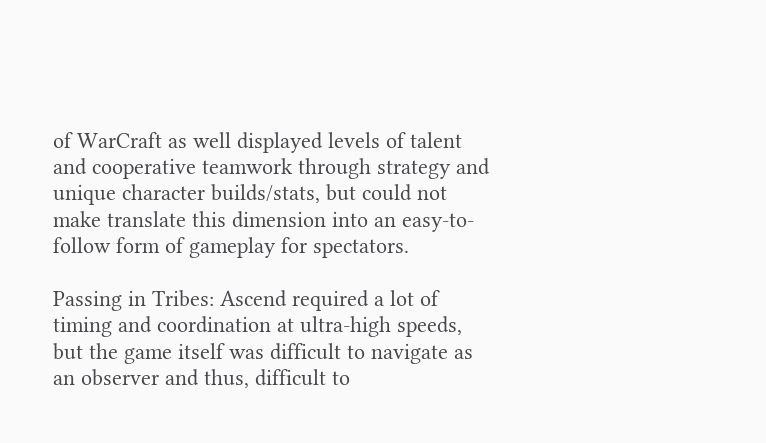of WarCraft as well displayed levels of talent and cooperative teamwork through strategy and unique character builds/stats, but could not make translate this dimension into an easy-to-follow form of gameplay for spectators.

Passing in Tribes: Ascend required a lot of timing and coordination at ultra-high speeds, but the game itself was difficult to navigate as an observer and thus, difficult to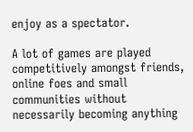enjoy as a spectator.

A lot of games are played competitively amongst friends, online foes and small communities without necessarily becoming anything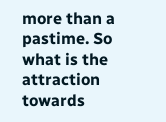more than a pastime. So what is the attraction towards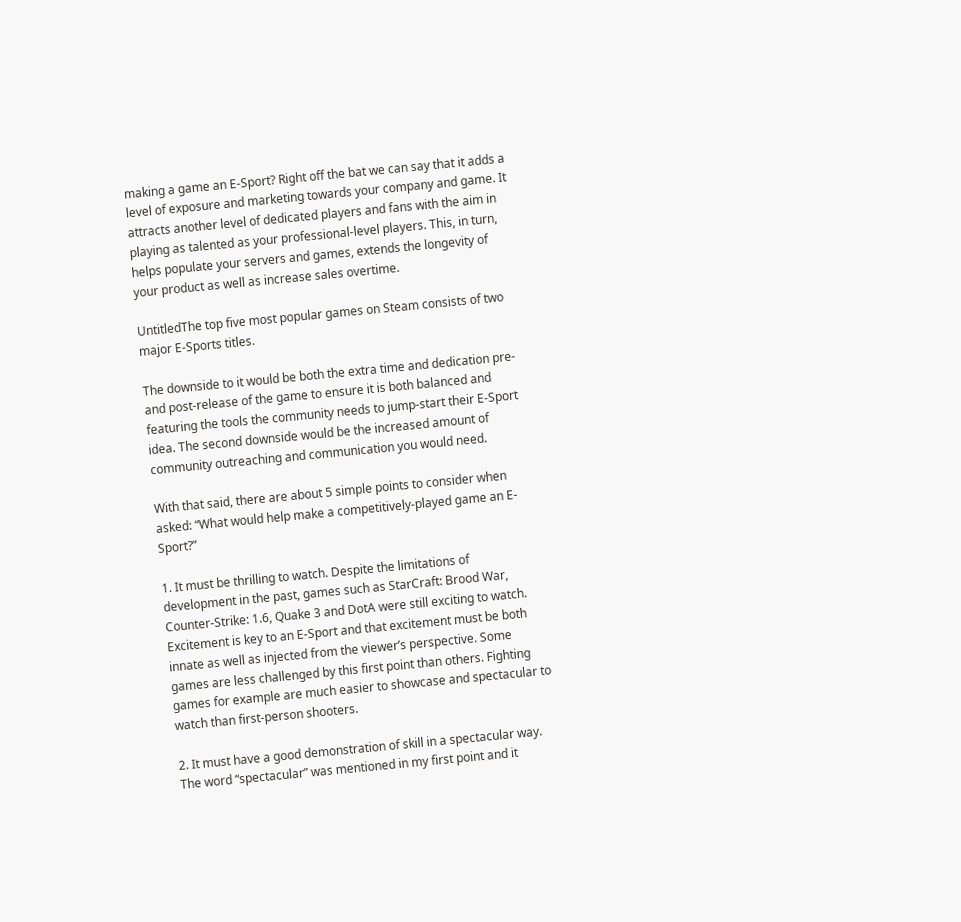making a game an E-Sport? Right off the bat we can say that it adds a level of exposure and marketing towards your company and game. It attracts another level of dedicated players and fans with the aim in playing as talented as your professional-level players. This, in turn, helps populate your servers and games, extends the longevity of your product as well as increase sales overtime.

UntitledThe top five most popular games on Steam consists of two major E-Sports titles.

The downside to it would be both the extra time and dedication pre- and post-release of the game to ensure it is both balanced and featuring the tools the community needs to jump-start their E-Sport idea. The second downside would be the increased amount of community outreaching and communication you would need.

With that said, there are about 5 simple points to consider when asked: “What would help make a competitively-played game an E-Sport?”

1. It must be thrilling to watch. Despite the limitations of development in the past, games such as StarCraft: Brood War, Counter-Strike: 1.6, Quake 3 and DotA were still exciting to watch. Excitement is key to an E-Sport and that excitement must be both innate as well as injected from the viewer’s perspective. Some games are less challenged by this first point than others. Fighting games for example are much easier to showcase and spectacular to watch than first-person shooters.

2. It must have a good demonstration of skill in a spectacular way. The word “spectacular” was mentioned in my first point and it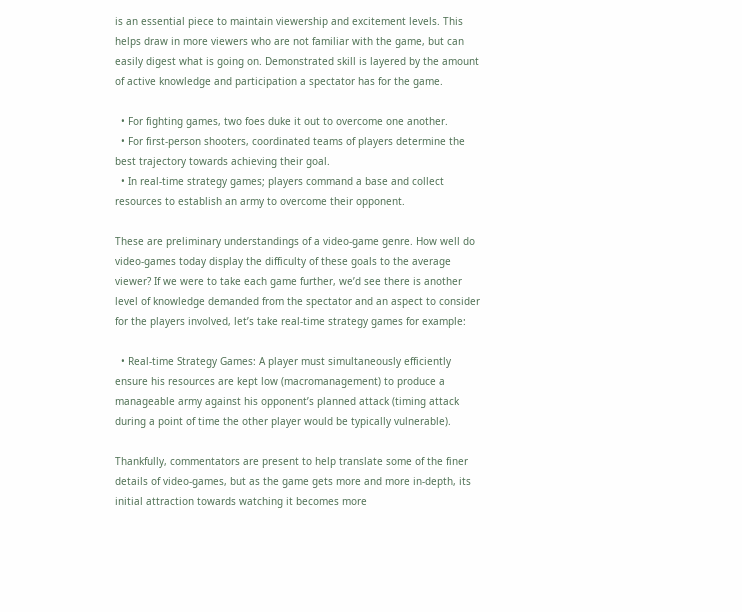is an essential piece to maintain viewership and excitement levels. This helps draw in more viewers who are not familiar with the game, but can easily digest what is going on. Demonstrated skill is layered by the amount of active knowledge and participation a spectator has for the game.

  • For fighting games, two foes duke it out to overcome one another.
  • For first-person shooters, coordinated teams of players determine the best trajectory towards achieving their goal.
  • In real-time strategy games; players command a base and collect resources to establish an army to overcome their opponent.

These are preliminary understandings of a video-game genre. How well do video-games today display the difficulty of these goals to the average viewer? If we were to take each game further, we’d see there is another level of knowledge demanded from the spectator and an aspect to consider for the players involved, let’s take real-time strategy games for example:

  • Real-time Strategy Games: A player must simultaneously efficiently ensure his resources are kept low (macromanagement) to produce a manageable army against his opponent’s planned attack (timing attack during a point of time the other player would be typically vulnerable).

Thankfully, commentators are present to help translate some of the finer details of video-games, but as the game gets more and more in-depth, its initial attraction towards watching it becomes more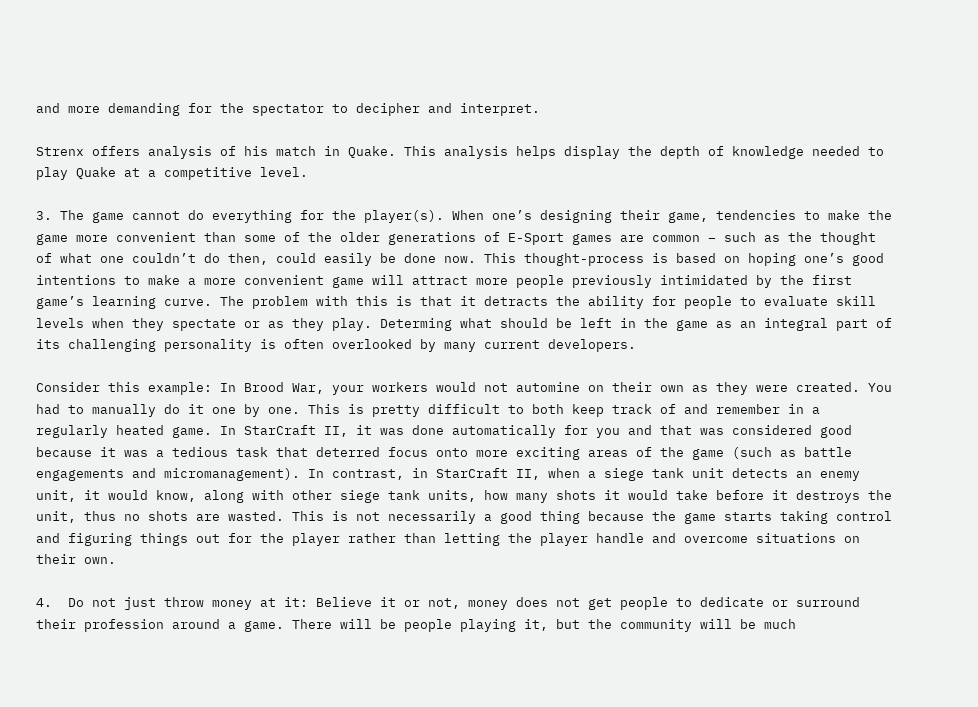and more demanding for the spectator to decipher and interpret.

Strenx offers analysis of his match in Quake. This analysis helps display the depth of knowledge needed to play Quake at a competitive level.

3. The game cannot do everything for the player(s). When one’s designing their game, tendencies to make the game more convenient than some of the older generations of E-Sport games are common – such as the thought of what one couldn’t do then, could easily be done now. This thought-process is based on hoping one’s good intentions to make a more convenient game will attract more people previously intimidated by the first game’s learning curve. The problem with this is that it detracts the ability for people to evaluate skill levels when they spectate or as they play. Determing what should be left in the game as an integral part of its challenging personality is often overlooked by many current developers.

Consider this example: In Brood War, your workers would not automine on their own as they were created. You had to manually do it one by one. This is pretty difficult to both keep track of and remember in a regularly heated game. In StarCraft II, it was done automatically for you and that was considered good because it was a tedious task that deterred focus onto more exciting areas of the game (such as battle engagements and micromanagement). In contrast, in StarCraft II, when a siege tank unit detects an enemy unit, it would know, along with other siege tank units, how many shots it would take before it destroys the unit, thus no shots are wasted. This is not necessarily a good thing because the game starts taking control and figuring things out for the player rather than letting the player handle and overcome situations on their own.

4.  Do not just throw money at it: Believe it or not, money does not get people to dedicate or surround their profession around a game. There will be people playing it, but the community will be much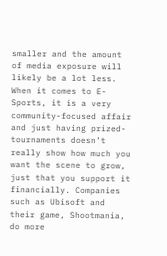smaller and the amount of media exposure will likely be a lot less. When it comes to E-Sports, it is a very community-focused affair and just having prized-tournaments doesn’t really show how much you want the scene to grow, just that you support it financially. Companies such as Ubisoft and their game, Shootmania, do more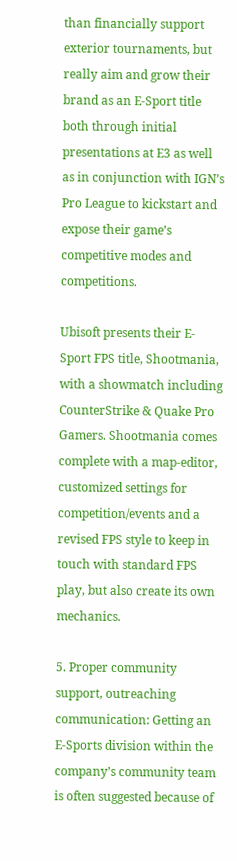than financially support exterior tournaments, but really aim and grow their brand as an E-Sport title both through initial presentations at E3 as well as in conjunction with IGN’s Pro League to kickstart and expose their game’s competitive modes and competitions.

Ubisoft presents their E-Sport FPS title, Shootmania, with a showmatch including CounterStrike & Quake Pro Gamers. Shootmania comes complete with a map-editor, customized settings for competition/events and a revised FPS style to keep in touch with standard FPS play, but also create its own mechanics.

5. Proper community support, outreaching communication: Getting an E-Sports division within the company’s community team is often suggested because of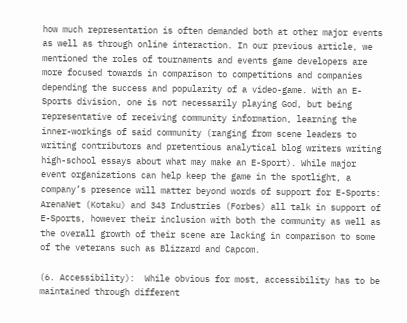how much representation is often demanded both at other major events as well as through online interaction. In our previous article, we mentioned the roles of tournaments and events game developers are more focused towards in comparison to competitions and companies depending the success and popularity of a video-game. With an E-Sports division, one is not necessarily playing God, but being representative of receiving community information, learning the inner-workings of said community (ranging from scene leaders to writing contributors and pretentious analytical blog writers writing high-school essays about what may make an E-Sport). While major event organizations can help keep the game in the spotlight, a company’s presence will matter beyond words of support for E-Sports: ArenaNet (Kotaku) and 343 Industries (Forbes) all talk in support of E-Sports, however their inclusion with both the community as well as the overall growth of their scene are lacking in comparison to some of the veterans such as Blizzard and Capcom.

(6. Accessibility):  While obvious for most, accessibility has to be maintained through different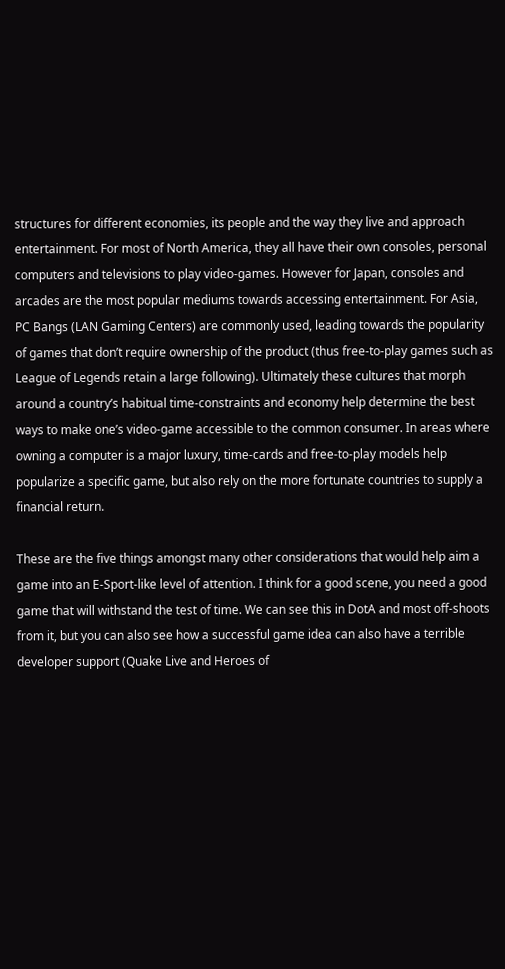structures for different economies, its people and the way they live and approach entertainment. For most of North America, they all have their own consoles, personal computers and televisions to play video-games. However for Japan, consoles and arcades are the most popular mediums towards accessing entertainment. For Asia, PC Bangs (LAN Gaming Centers) are commonly used, leading towards the popularity of games that don’t require ownership of the product (thus free-to-play games such as League of Legends retain a large following). Ultimately these cultures that morph around a country’s habitual time-constraints and economy help determine the best ways to make one’s video-game accessible to the common consumer. In areas where owning a computer is a major luxury, time-cards and free-to-play models help popularize a specific game, but also rely on the more fortunate countries to supply a financial return.

These are the five things amongst many other considerations that would help aim a game into an E-Sport-like level of attention. I think for a good scene, you need a good game that will withstand the test of time. We can see this in DotA and most off-shoots from it, but you can also see how a successful game idea can also have a terrible developer support (Quake Live and Heroes of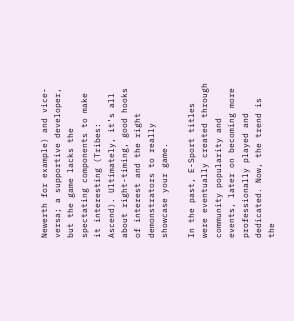Newerth for example) and vice-versa; a supportive developer, but the game lacks the spectating components to make it interesting (Tribes: Ascend). Ultimately, it’s all about right-timing, good hooks of interest and the right demonstrators to really showcase your game.

In the past, E-Sport titles were eventually created through community popularity and events, later on becoming more professionally played and dedicated. Now, the trend is the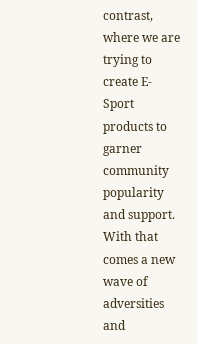contrast, where we are trying to create E-Sport products to garner community popularity and support. With that comes a new wave of adversities and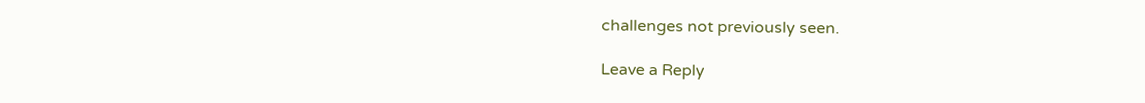challenges not previously seen.

Leave a Reply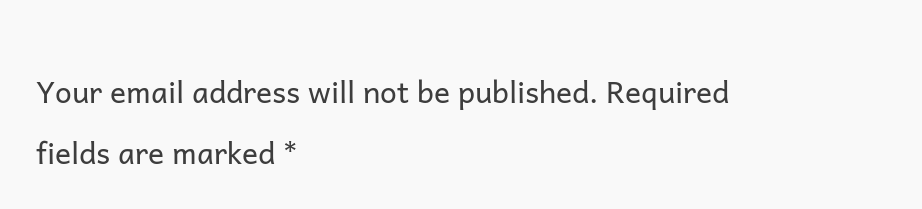Your email address will not be published. Required fields are marked *